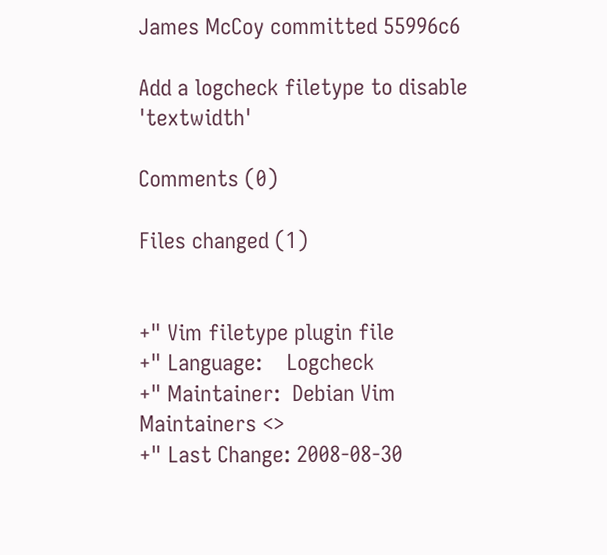James McCoy committed 55996c6

Add a logcheck filetype to disable 'textwidth'

Comments (0)

Files changed (1)


+" Vim filetype plugin file
+" Language:    Logcheck
+" Maintainer:  Debian Vim Maintainers <>
+" Last Change: 2008-08-30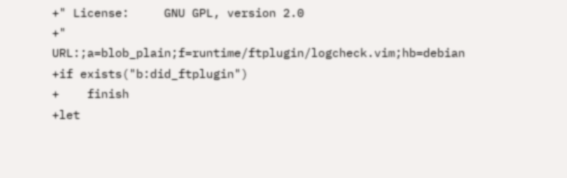+" License:     GNU GPL, version 2.0
+" URL:;a=blob_plain;f=runtime/ftplugin/logcheck.vim;hb=debian
+if exists("b:did_ftplugin")
+    finish
+let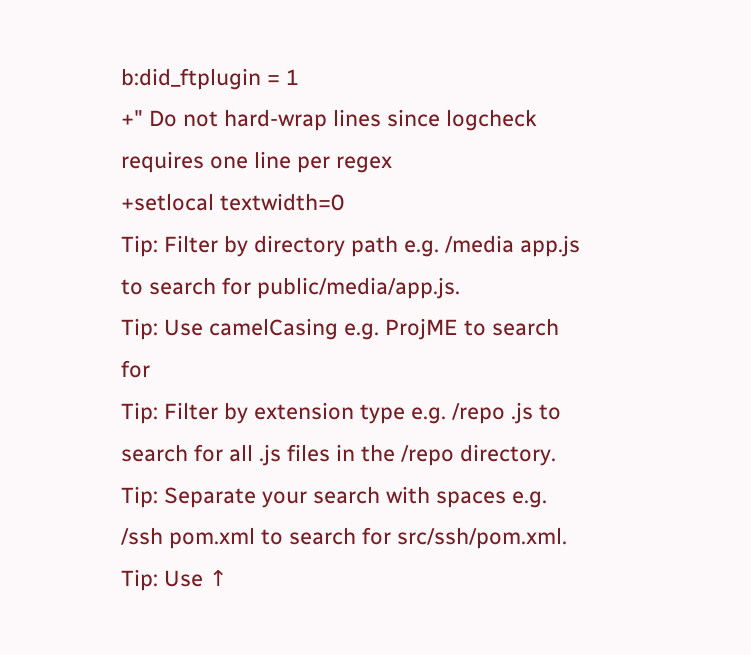b:did_ftplugin = 1
+" Do not hard-wrap lines since logcheck requires one line per regex
+setlocal textwidth=0
Tip: Filter by directory path e.g. /media app.js to search for public/media/app.js.
Tip: Use camelCasing e.g. ProjME to search for
Tip: Filter by extension type e.g. /repo .js to search for all .js files in the /repo directory.
Tip: Separate your search with spaces e.g. /ssh pom.xml to search for src/ssh/pom.xml.
Tip: Use ↑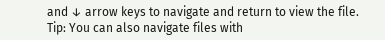and ↓ arrow keys to navigate and return to view the file.
Tip: You can also navigate files with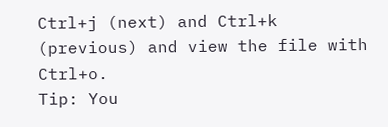Ctrl+j (next) and Ctrl+k (previous) and view the file with Ctrl+o.
Tip: You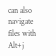can also navigate files with Alt+j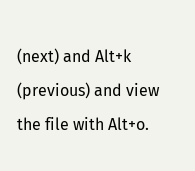(next) and Alt+k (previous) and view the file with Alt+o.